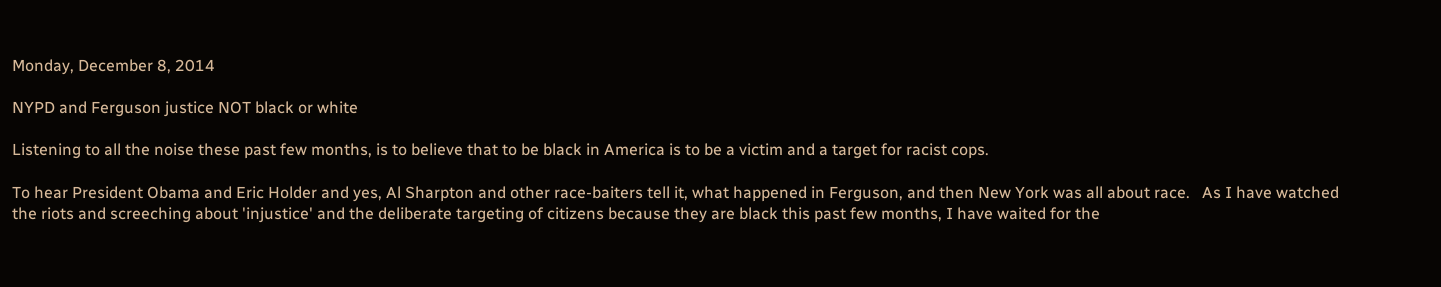Monday, December 8, 2014

NYPD and Ferguson justice NOT black or white

Listening to all the noise these past few months, is to believe that to be black in America is to be a victim and a target for racist cops.

To hear President Obama and Eric Holder and yes, Al Sharpton and other race-baiters tell it, what happened in Ferguson, and then New York was all about race.   As I have watched the riots and screeching about 'injustice' and the deliberate targeting of citizens because they are black this past few months, I have waited for the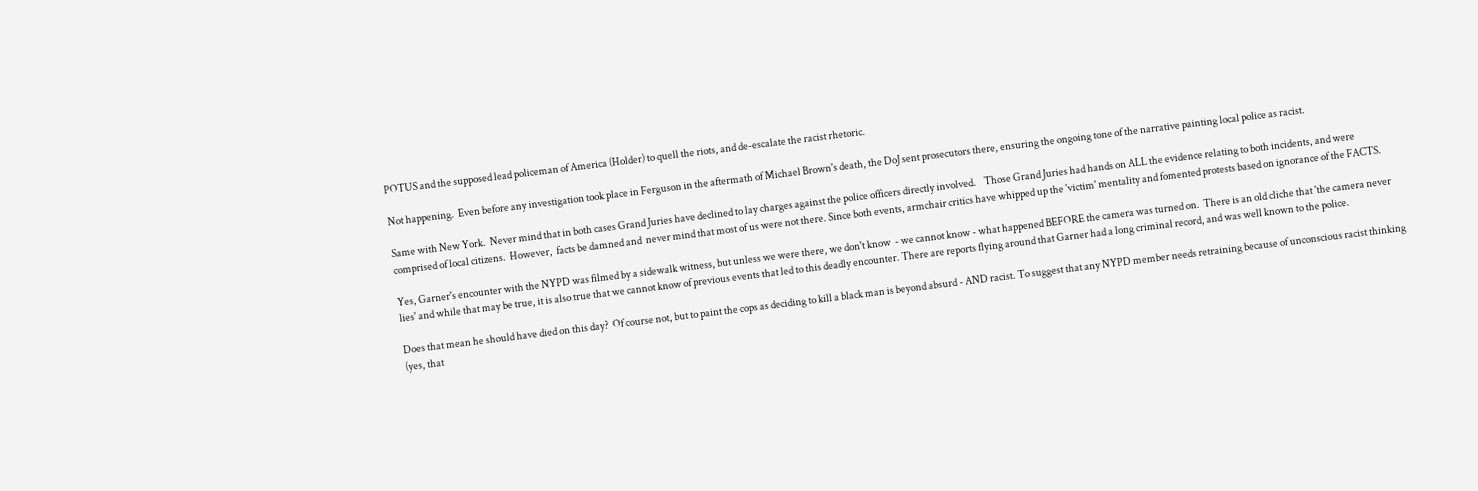POTUS and the supposed lead policeman of America (Holder) to quell the riots, and de-escalate the racist rhetoric.

Not happening.  Even before any investigation took place in Ferguson in the aftermath of Michael Brown's death, the DoJ sent prosecutors there, ensuring the ongoing tone of the narrative painting local police as racist.

Same with New York.  Never mind that in both cases Grand Juries have declined to lay charges against the police officers directly involved.    Those Grand Juries had hands on ALL the evidence relating to both incidents, and were comprised of local citizens.  However,  facts be damned and  never mind that most of us were not there. Since both events, armchair critics have whipped up the 'victim' mentality and fomented protests based on ignorance of the FACTS.

Yes, Garner's encounter with the NYPD was filmed by a sidewalk witness, but unless we were there, we don't know  - we cannot know - what happened BEFORE the camera was turned on.  There is an old cliche that 'the camera never lies' and while that may be true, it is also true that we cannot know of previous events that led to this deadly encounter. There are reports flying around that Garner had a long criminal record, and was well known to the police.

Does that mean he should have died on this day?  Of course not, but to paint the cops as deciding to kill a black man is beyond absurd - AND racist. To suggest that any NYPD member needs retraining because of unconscious racist thinking (yes, that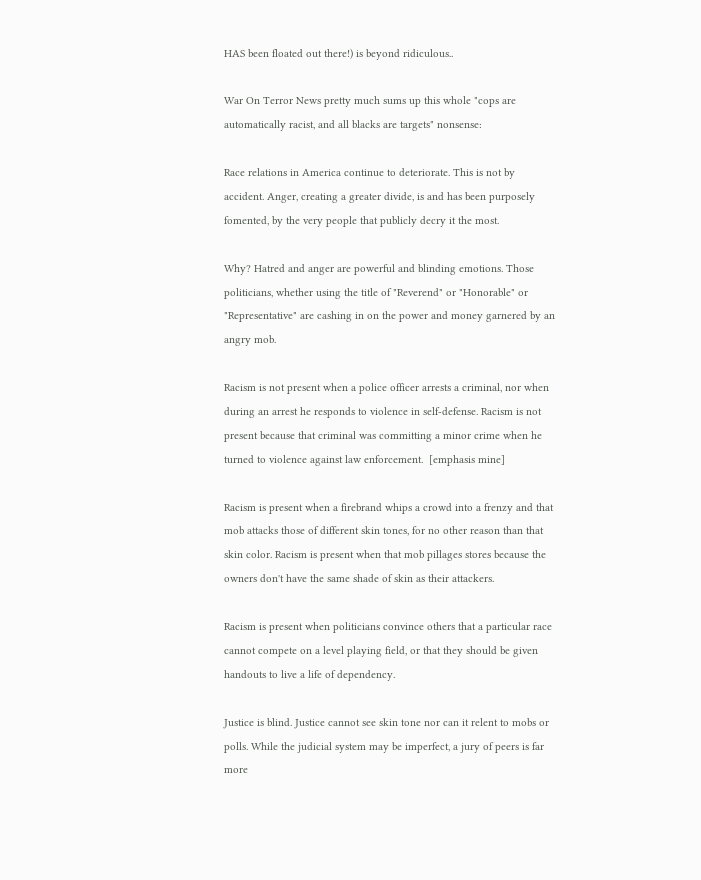HAS been floated out there!) is beyond ridiculous..

War On Terror News pretty much sums up this whole "cops are automatically racist, and all blacks are targets" nonsense:

Race relations in America continue to deteriorate. This is not by accident. Anger, creating a greater divide, is and has been purposely fomented, by the very people that publicly decry it the most.

Why? Hatred and anger are powerful and blinding emotions. Those politicians, whether using the title of "Reverend" or "Honorable" or "Representative" are cashing in on the power and money garnered by an angry mob.

Racism is not present when a police officer arrests a criminal, nor when during an arrest he responds to violence in self-defense. Racism is not present because that criminal was committing a minor crime when he turned to violence against law enforcement.  [emphasis mine]

Racism is present when a firebrand whips a crowd into a frenzy and that mob attacks those of different skin tones, for no other reason than that skin color. Racism is present when that mob pillages stores because the owners don't have the same shade of skin as their attackers.

Racism is present when politicians convince others that a particular race cannot compete on a level playing field, or that they should be given handouts to live a life of dependency.

Justice is blind. Justice cannot see skin tone nor can it relent to mobs or polls. While the judicial system may be imperfect, a jury of peers is far more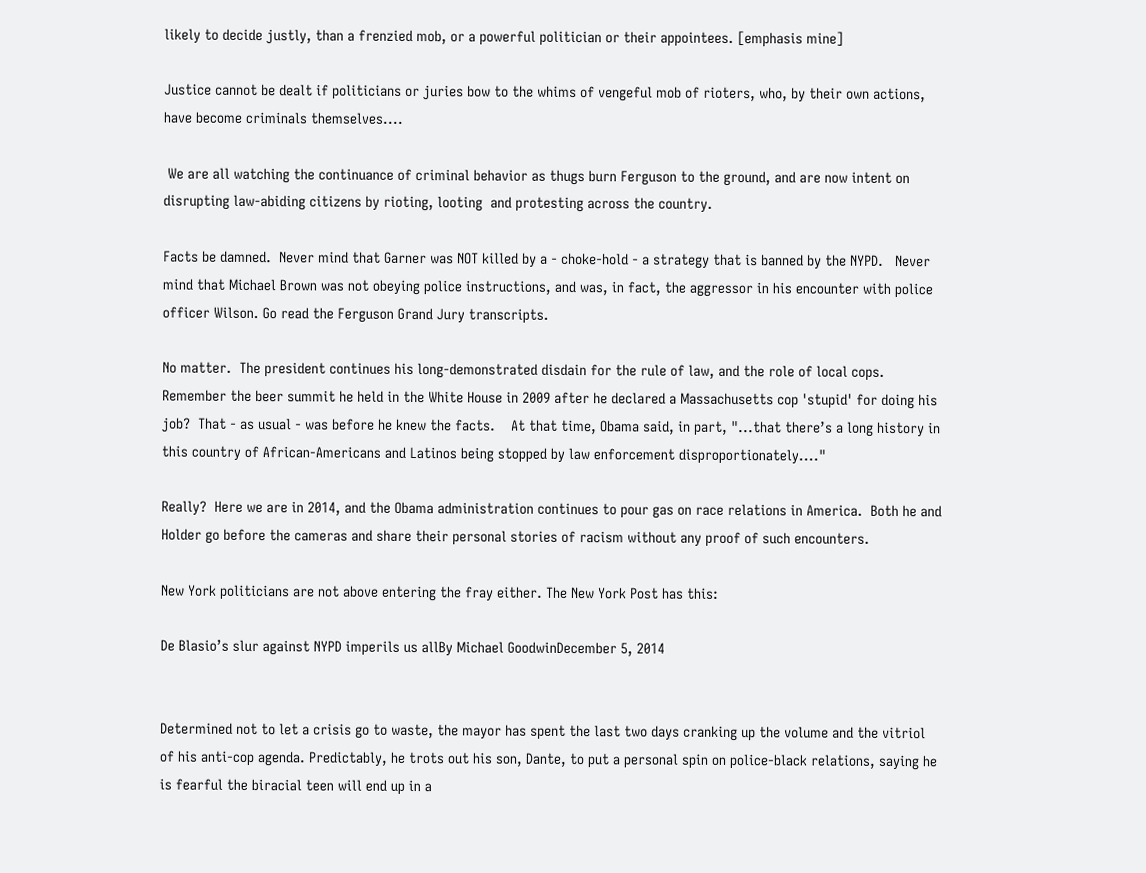likely to decide justly, than a frenzied mob, or a powerful politician or their appointees. [emphasis mine]

Justice cannot be dealt if politicians or juries bow to the whims of vengeful mob of rioters, who, by their own actions, have become criminals themselves....

 We are all watching the continuance of criminal behavior as thugs burn Ferguson to the ground, and are now intent on disrupting law-abiding citizens by rioting, looting  and protesting across the country.

Facts be damned.  Never mind that Garner was NOT killed by a - choke-hold - a strategy that is banned by the NYPD.   Never mind that Michael Brown was not obeying police instructions, and was, in fact, the aggressor in his encounter with police officer Wilson. Go read the Ferguson Grand Jury transcripts.

No matter.  The president continues his long-demonstrated disdain for the rule of law, and the role of local cops.  Remember the beer summit he held in the White House in 2009 after he declared a Massachusetts cop 'stupid' for doing his job?  That - as usual - was before he knew the facts.    At that time, Obama said, in part, "...that there’s a long history in this country of African-Americans and Latinos being stopped by law enforcement disproportionately...."

Really?  Here we are in 2014, and the Obama administration continues to pour gas on race relations in America.  Both he and Holder go before the cameras and share their personal stories of racism without any proof of such encounters.

New York politicians are not above entering the fray either. The New York Post has this:

De Blasio’s slur against NYPD imperils us allBy Michael GoodwinDecember 5, 2014


Determined not to let a crisis go to waste, the mayor has spent the last two days cranking up the volume and the vitriol of his anti-cop agenda. Predictably, he trots out his son, Dante, to put a personal spin on police-black relations, saying he is fearful the biracial teen will end up in a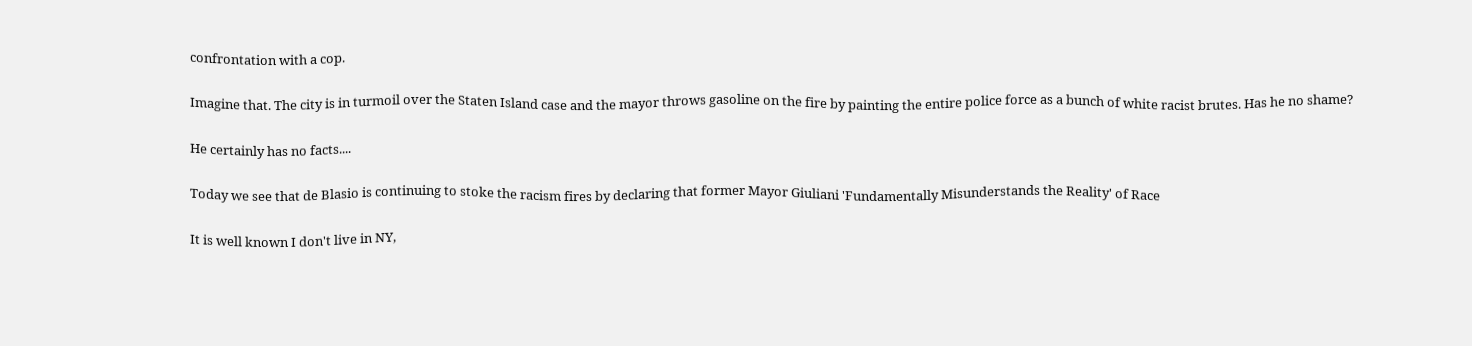confrontation with a cop.

Imagine that. The city is in turmoil over the Staten Island case and the mayor throws gasoline on the fire by painting the entire police force as a bunch of white racist brutes. Has he no shame?

He certainly has no facts....

Today we see that de Blasio is continuing to stoke the racism fires by declaring that former Mayor Giuliani 'Fundamentally Misunderstands the Reality' of Race

It is well known I don't live in NY,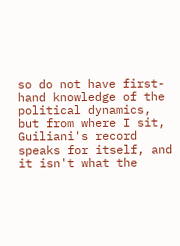so do not have first-hand knowledge of the political dynamics, but from where I sit, Guiliani's record speaks for itself, and it isn't what the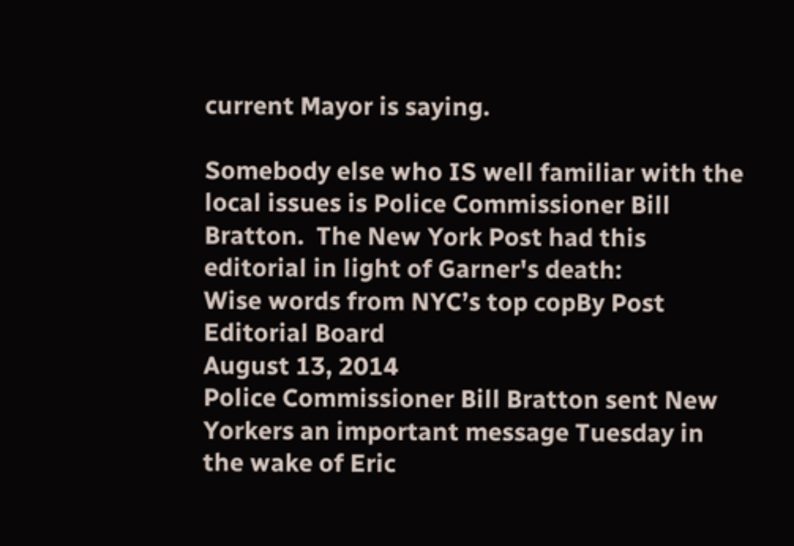current Mayor is saying.

Somebody else who IS well familiar with the local issues is Police Commissioner Bill Bratton.  The New York Post had this editorial in light of Garner's death:
Wise words from NYC’s top copBy Post Editorial Board
August 13, 2014
Police Commissioner Bill Bratton sent New Yorkers an important message Tuesday in the wake of Eric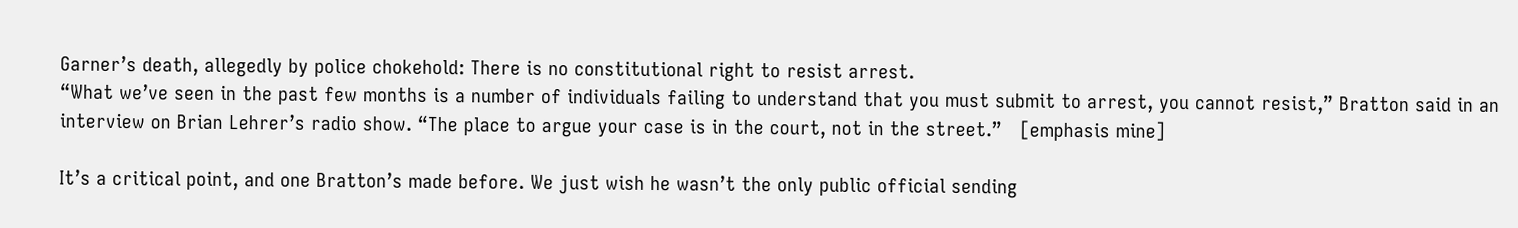Garner’s death, allegedly by police chokehold: There is no constitutional right to resist arrest.
“What we’ve seen in the past few months is a number of individuals failing to understand that you must submit to arrest, you cannot resist,” Bratton said in an interview on Brian Lehrer’s radio show. “The place to argue your case is in the court, not in the street.”   [emphasis mine]

It’s a critical point, and one Bratton’s made before. We just wish he wasn’t the only public official sending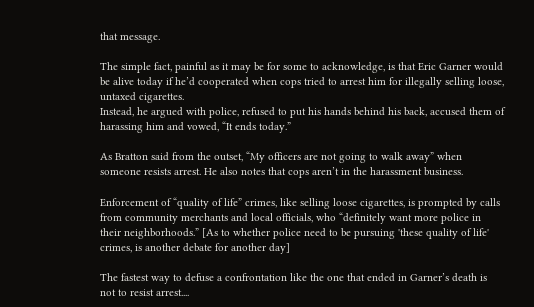that message.

The simple fact, painful as it may be for some to acknowledge, is that Eric Garner would be alive today if he’d cooperated when cops tried to arrest him for illegally selling loose, untaxed cigarettes.
Instead, he argued with police, refused to put his hands behind his back, accused them of harassing him and vowed, “It ends today.”

As Bratton said from the outset, “My officers are not going to walk away” when someone resists arrest. He also notes that cops aren’t in the harassment business.

Enforcement of “quality of life” crimes, like selling loose cigarettes, is prompted by calls from community merchants and local officials, who “definitely want more police in their neighborhoods.” [As to whether police need to be pursuing 'these quality of life' crimes, is another debate for another day]

The fastest way to defuse a confrontation like the one that ended in Garner’s death is not to resist arrest....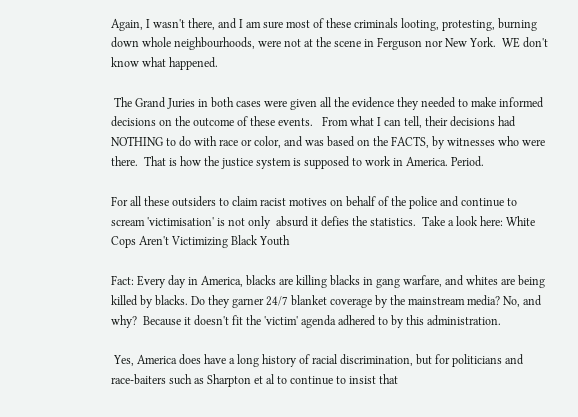Again, I wasn't there, and I am sure most of these criminals looting, protesting, burning down whole neighbourhoods, were not at the scene in Ferguson nor New York.  WE don't know what happened.

 The Grand Juries in both cases were given all the evidence they needed to make informed decisions on the outcome of these events.   From what I can tell, their decisions had NOTHING to do with race or color, and was based on the FACTS, by witnesses who were there.  That is how the justice system is supposed to work in America. Period.

For all these outsiders to claim racist motives on behalf of the police and continue to scream 'victimisation' is not only  absurd it defies the statistics.  Take a look here: White Cops Aren't Victimizing Black Youth

Fact: Every day in America, blacks are killing blacks in gang warfare, and whites are being killed by blacks. Do they garner 24/7 blanket coverage by the mainstream media? No, and why?  Because it doesn't fit the 'victim' agenda adhered to by this administration.

 Yes, America does have a long history of racial discrimination, but for politicians and race-baiters such as Sharpton et al to continue to insist that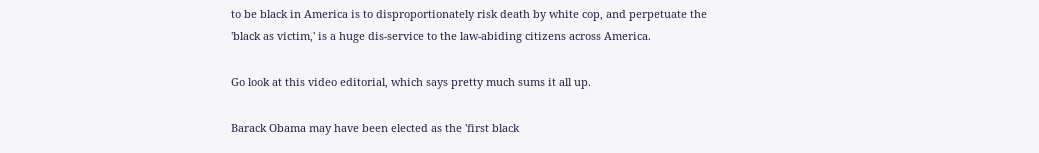to be black in America is to disproportionately risk death by white cop, and perpetuate the 'black as victim,' is a huge dis-service to the law-abiding citizens across America.

Go look at this video editorial, which says pretty much sums it all up.

Barack Obama may have been elected as the 'first black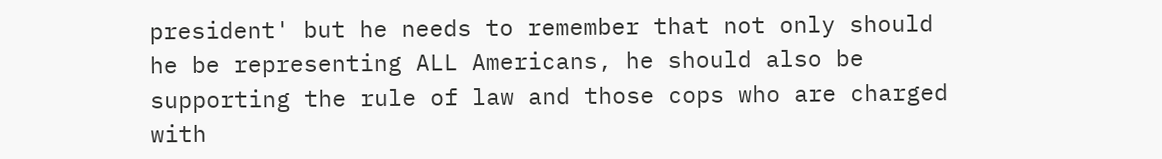president' but he needs to remember that not only should he be representing ALL Americans, he should also be supporting the rule of law and those cops who are charged with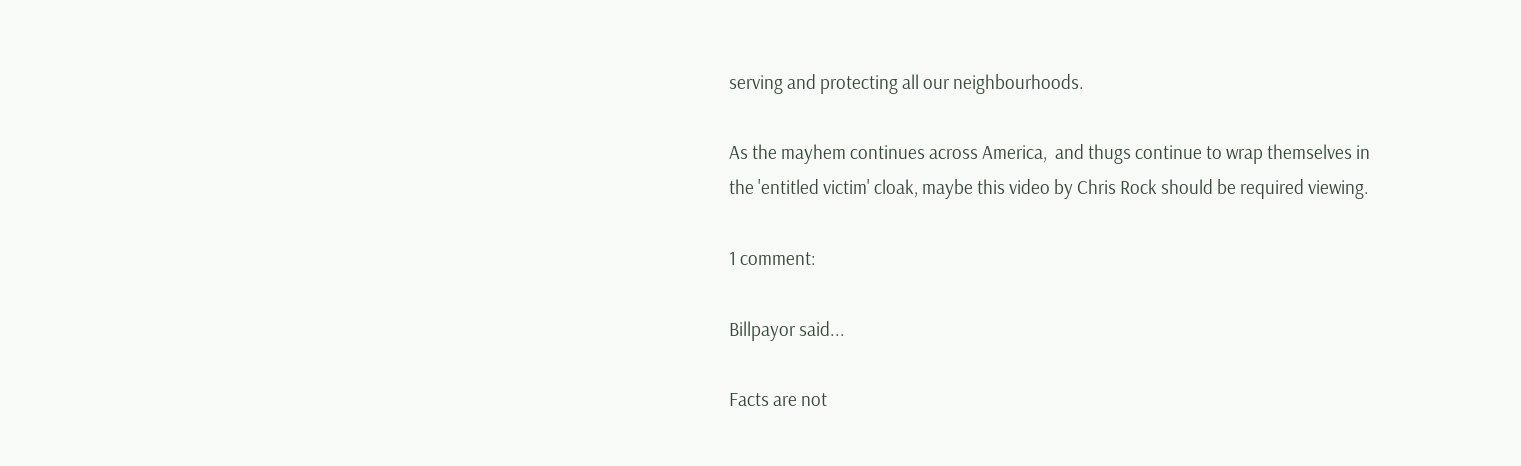serving and protecting all our neighbourhoods.

As the mayhem continues across America,  and thugs continue to wrap themselves in the 'entitled victim' cloak, maybe this video by Chris Rock should be required viewing.

1 comment:

Billpayor said...

Facts are not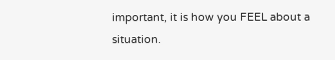important, it is how you FEEL about a situation.